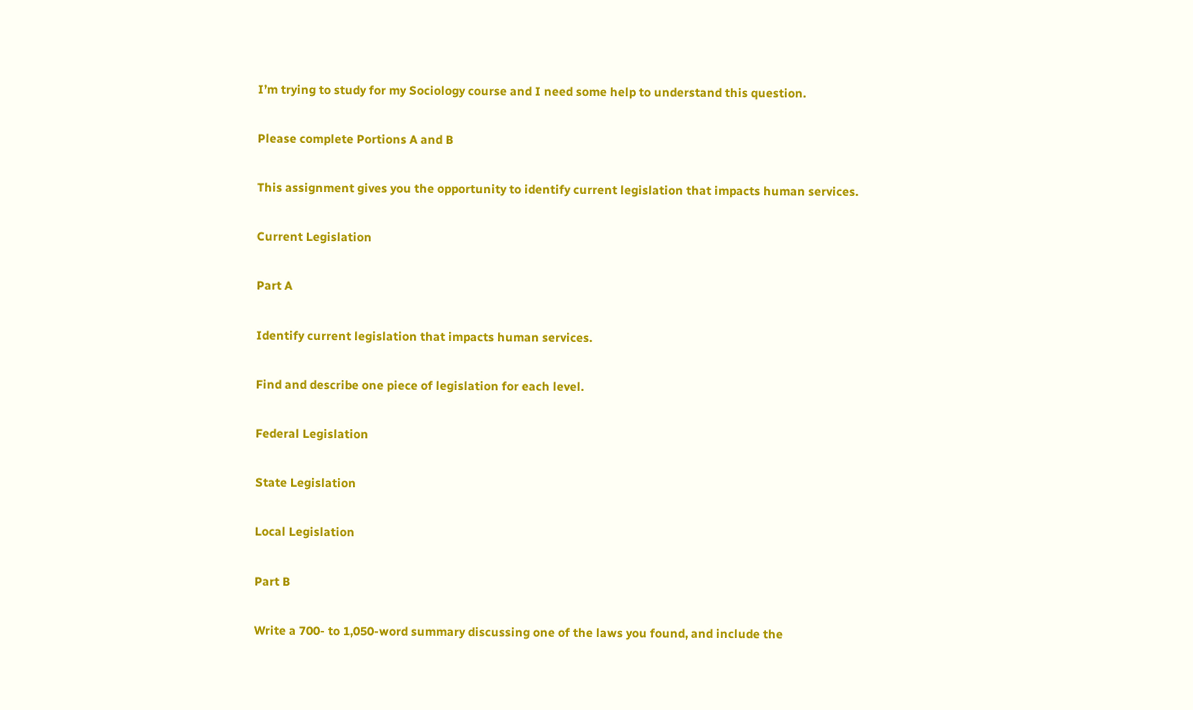I’m trying to study for my Sociology course and I need some help to understand this question.

Please complete Portions A and B

This assignment gives you the opportunity to identify current legislation that impacts human services.

Current Legislation

Part A

Identify current legislation that impacts human services.

Find and describe one piece of legislation for each level.

Federal Legislation

State Legislation

Local Legislation

Part B

Write a 700- to 1,050-word summary discussing one of the laws you found, and include the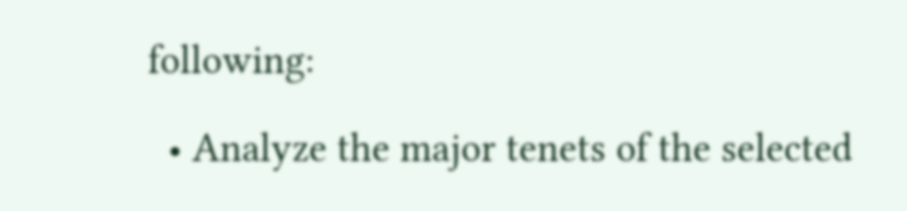following:

  • Analyze the major tenets of the selected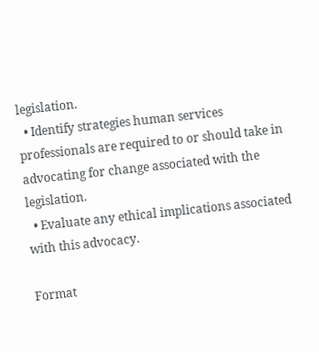legislation.
  • Identify strategies human services professionals are required to or should take in advocating for change associated with the legislation.
  • Evaluate any ethical implications associated with this advocacy.

Format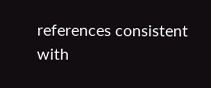references consistent with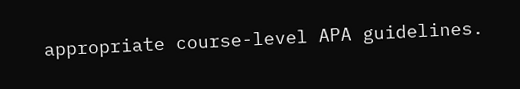appropriate course-level APA guidelines.